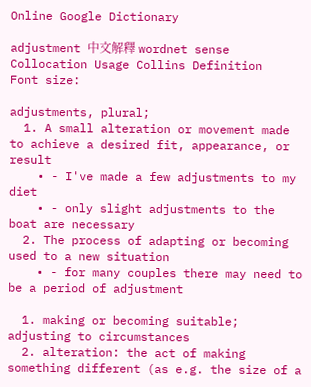Online Google Dictionary

adjustment 中文解釋 wordnet sense Collocation Usage Collins Definition
Font size:

adjustments, plural;
  1. A small alteration or movement made to achieve a desired fit, appearance, or result
    • - I've made a few adjustments to my diet
    • - only slight adjustments to the boat are necessary
  2. The process of adapting or becoming used to a new situation
    • - for many couples there may need to be a period of adjustment

  1. making or becoming suitable; adjusting to circumstances
  2. alteration: the act of making something different (as e.g. the size of a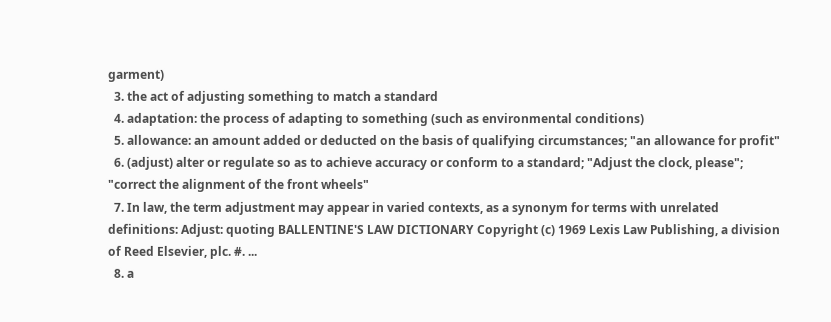garment)
  3. the act of adjusting something to match a standard
  4. adaptation: the process of adapting to something (such as environmental conditions)
  5. allowance: an amount added or deducted on the basis of qualifying circumstances; "an allowance for profit"
  6. (adjust) alter or regulate so as to achieve accuracy or conform to a standard; "Adjust the clock, please"; "correct the alignment of the front wheels"
  7. In law, the term adjustment may appear in varied contexts, as a synonym for terms with unrelated definitions: Adjust: quoting BALLENTINE'S LAW DICTIONARY Copyright (c) 1969 Lexis Law Publishing, a division of Reed Elsevier, plc. #. ...
  8. a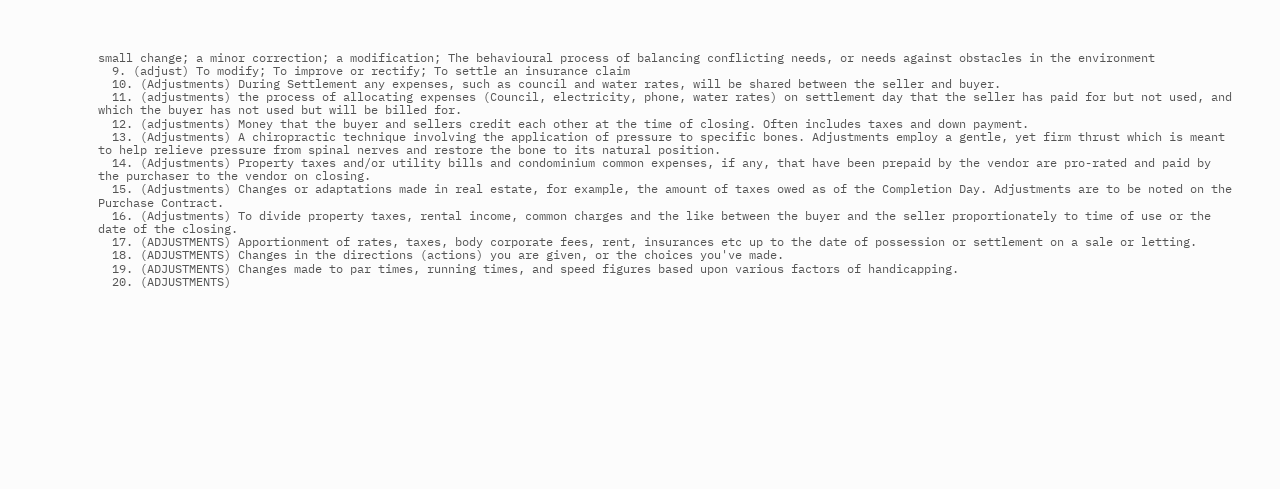small change; a minor correction; a modification; The behavioural process of balancing conflicting needs, or needs against obstacles in the environment
  9. (adjust) To modify; To improve or rectify; To settle an insurance claim
  10. (Adjustments) During Settlement any expenses, such as council and water rates, will be shared between the seller and buyer.
  11. (adjustments) the process of allocating expenses (Council, electricity, phone, water rates) on settlement day that the seller has paid for but not used, and which the buyer has not used but will be billed for.
  12. (adjustments) Money that the buyer and sellers credit each other at the time of closing. Often includes taxes and down payment.
  13. (Adjustments) A chiropractic technique involving the application of pressure to specific bones. Adjustments employ a gentle, yet firm thrust which is meant to help relieve pressure from spinal nerves and restore the bone to its natural position.
  14. (Adjustments) Property taxes and/or utility bills and condominium common expenses, if any, that have been prepaid by the vendor are pro-rated and paid by the purchaser to the vendor on closing.
  15. (Adjustments) Changes or adaptations made in real estate, for example, the amount of taxes owed as of the Completion Day. Adjustments are to be noted on the Purchase Contract.
  16. (Adjustments) To divide property taxes, rental income, common charges and the like between the buyer and the seller proportionately to time of use or the date of the closing.
  17. (ADJUSTMENTS) Apportionment of rates, taxes, body corporate fees, rent, insurances etc up to the date of possession or settlement on a sale or letting.
  18. (ADJUSTMENTS) Changes in the directions (actions) you are given, or the choices you've made.
  19. (ADJUSTMENTS) Changes made to par times, running times, and speed figures based upon various factors of handicapping.
  20. (ADJUSTMENTS)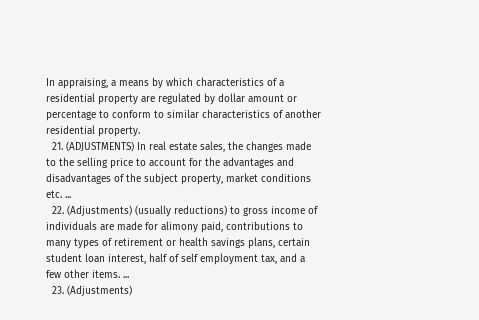In appraising, a means by which characteristics of a residential property are regulated by dollar amount or percentage to conform to similar characteristics of another residential property.
  21. (ADJUSTMENTS) In real estate sales, the changes made to the selling price to account for the advantages and disadvantages of the subject property, market conditions etc. ...
  22. (Adjustments) (usually reductions) to gross income of individuals are made for alimony paid, contributions to many types of retirement or health savings plans, certain student loan interest, half of self employment tax, and a few other items. ...
  23. (Adjustments)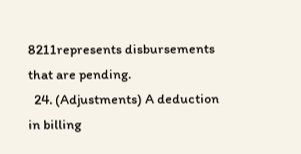8211represents disbursements that are pending.
  24. (Adjustments) A deduction in billing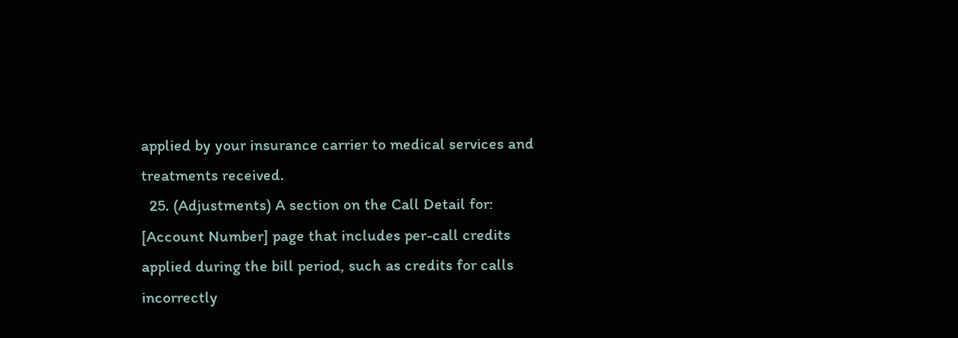applied by your insurance carrier to medical services and treatments received.
  25. (Adjustments) A section on the Call Detail for: [Account Number] page that includes per-call credits applied during the bill period, such as credits for calls incorrectly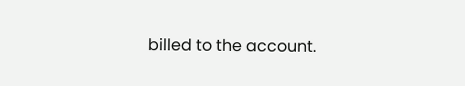billed to the account.